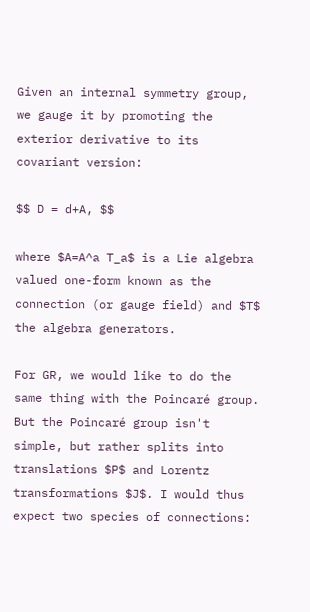Given an internal symmetry group, we gauge it by promoting the exterior derivative to its covariant version:

$$ D = d+A, $$

where $A=A^a T_a$ is a Lie algebra valued one-form known as the connection (or gauge field) and $T$ the algebra generators.

For GR, we would like to do the same thing with the Poincaré group. But the Poincaré group isn't simple, but rather splits into translations $P$ and Lorentz transformations $J$. I would thus expect two species of connections: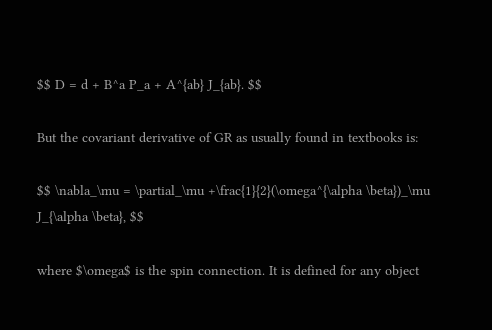$$ D = d + B^a P_a + A^{ab} J_{ab}. $$

But the covariant derivative of GR as usually found in textbooks is:

$$ \nabla_\mu = \partial_\mu +\frac{1}{2}(\omega^{\alpha \beta})_\mu J_{\alpha \beta}, $$

where $\omega$ is the spin connection. It is defined for any object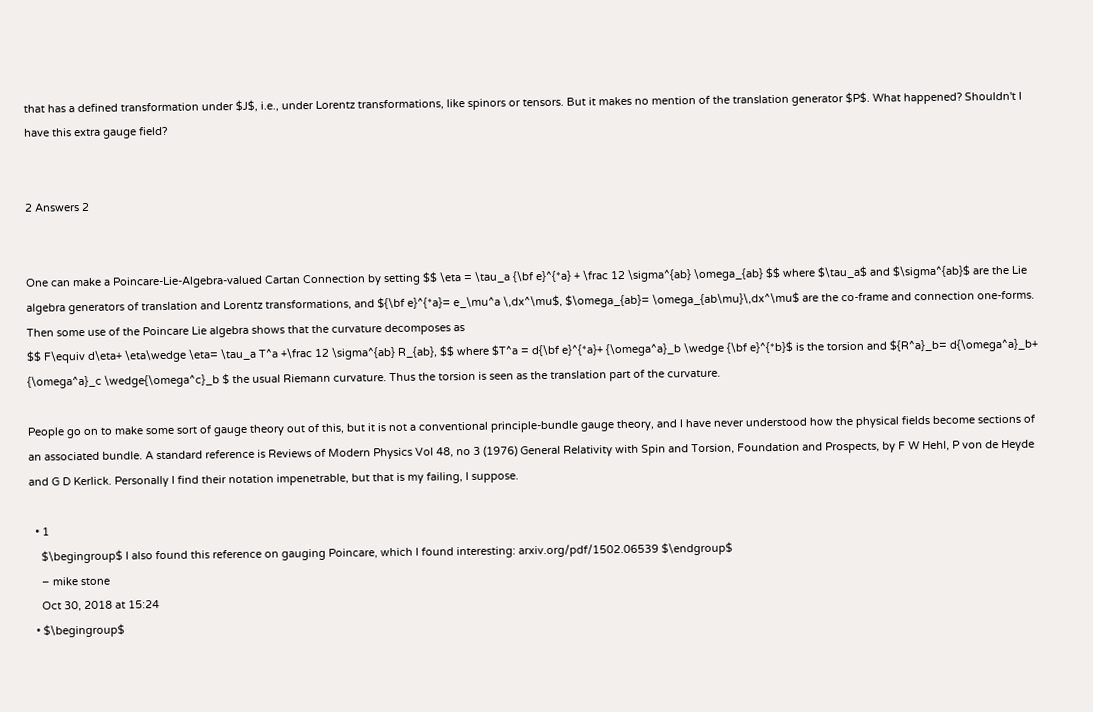that has a defined transformation under $J$, i.e., under Lorentz transformations, like spinors or tensors. But it makes no mention of the translation generator $P$. What happened? Shouldn't I have this extra gauge field?


2 Answers 2


One can make a Poincare-Lie-Algebra-valued Cartan Connection by setting $$ \eta = \tau_a {\bf e}^{*a} + \frac 12 \sigma^{ab} \omega_{ab} $$ where $\tau_a$ and $\sigma^{ab}$ are the Lie algebra generators of translation and Lorentz transformations, and ${\bf e}^{*a}= e_\mu^a \,dx^\mu$, $\omega_{ab}= \omega_{ab\mu}\,dx^\mu$ are the co-frame and connection one-forms. Then some use of the Poincare Lie algebra shows that the curvature decomposes as
$$ F\equiv d\eta+ \eta\wedge \eta= \tau_a T^a +\frac 12 \sigma^{ab} R_{ab}, $$ where $T^a = d{\bf e}^{*a}+ {\omega^a}_b \wedge {\bf e}^{*b}$ is the torsion and ${R^a}_b= d{\omega^a}_b+ {\omega^a}_c \wedge{\omega^c}_b $ the usual Riemann curvature. Thus the torsion is seen as the translation part of the curvature.

People go on to make some sort of gauge theory out of this, but it is not a conventional principle-bundle gauge theory, and I have never understood how the physical fields become sections of an associated bundle. A standard reference is Reviews of Modern Physics Vol 48, no 3 (1976) General Relativity with Spin and Torsion, Foundation and Prospects, by F W Hehl, P von de Heyde and G D Kerlick. Personally I find their notation impenetrable, but that is my failing, I suppose.

  • 1
    $\begingroup$ I also found this reference on gauging Poincare, which I found interesting: arxiv.org/pdf/1502.06539 $\endgroup$
    – mike stone
    Oct 30, 2018 at 15:24
  • $\begingroup$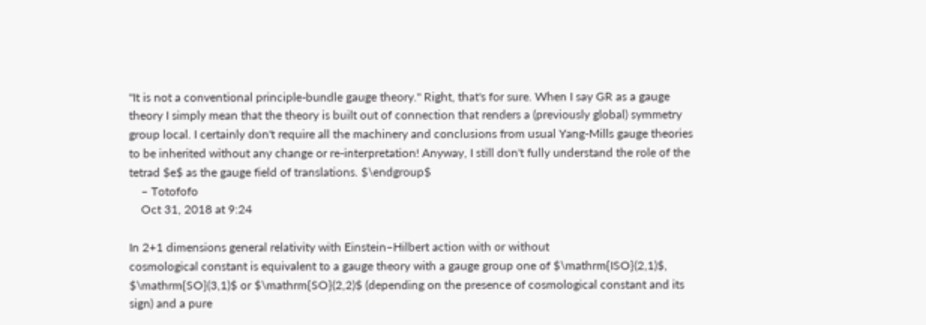"It is not a conventional principle-bundle gauge theory." Right, that's for sure. When I say GR as a gauge theory I simply mean that the theory is built out of connection that renders a (previously global) symmetry group local. I certainly don't require all the machinery and conclusions from usual Yang-Mills gauge theories to be inherited without any change or re-interpretation! Anyway, I still don't fully understand the role of the tetrad $e$ as the gauge field of translations. $\endgroup$
    – Totofofo
    Oct 31, 2018 at 9:24

In 2+1 dimensions general relativity with Einstein–Hilbert action with or without
cosmological constant is equivalent to a gauge theory with a gauge group one of $\mathrm{ISO}(2,1)$, $\mathrm{SO}(3,1)$ or $\mathrm{SO}(2,2)$ (depending on the presence of cosmological constant and its sign) and a pure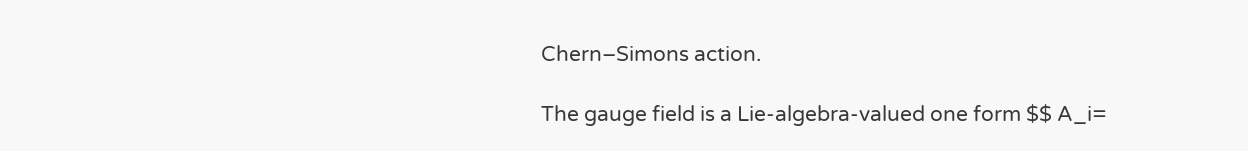Chern–Simons action.

The gauge field is a Lie-algebra-valued one form $$ A_i=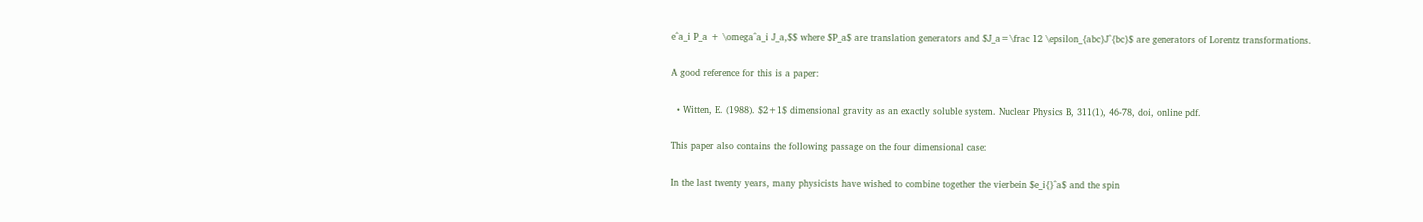e^a_i P_a + \omega^a_i J_a,$$ where $P_a$ are translation generators and $J_a=\frac 12 \epsilon_{abc}J^{bc}$ are generators of Lorentz transformations.

A good reference for this is a paper:

  • Witten, E. (1988). $2+1$ dimensional gravity as an exactly soluble system. Nuclear Physics B, 311(1), 46-78, doi, online pdf.

This paper also contains the following passage on the four dimensional case:

In the last twenty years, many physicists have wished to combine together the vierbein $e_i{}^a$ and the spin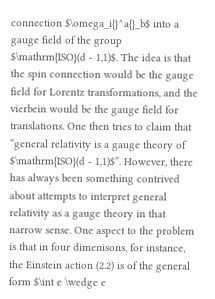connection $\omega_i{}^a{}_b$ into a gauge field of the group $\mathrm{ISO}(d - 1,1)$. The idea is that the spin connection would be the gauge field for Lorentz transformations, and the vierbein would be the gauge field for translations. One then tries to claim that “general relativity is a gauge theory of $\mathrm{ISO}(d - 1,1)$”. However, there has always been something contrived about attempts to interpret general relativity as a gauge theory in that narrow sense. One aspect to the problem is that in four dimenisons, for instance, the Einstein action (2.2) is of the general form $\int e \wedge e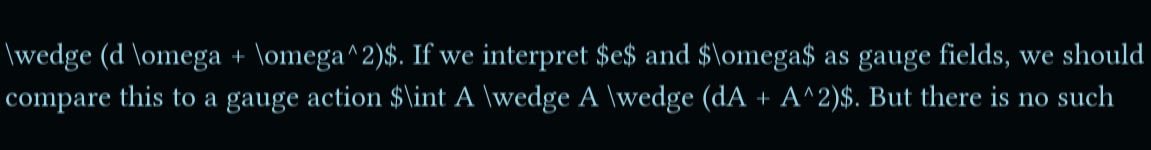\wedge (d \omega + \omega^2)$. If we interpret $e$ and $\omega$ as gauge fields, we should compare this to a gauge action $\int A \wedge A \wedge (dA + A^2)$. But there is no such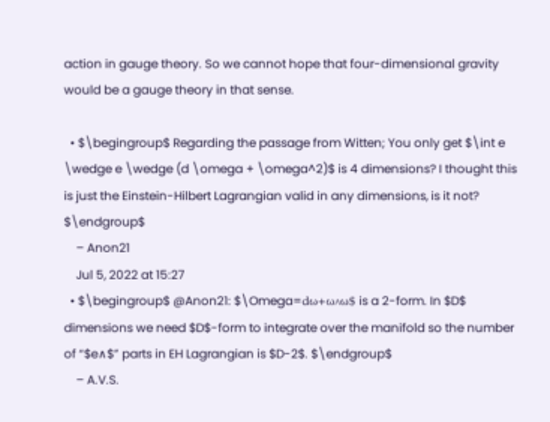action in gauge theory. So we cannot hope that four-dimensional gravity would be a gauge theory in that sense.

  • $\begingroup$ Regarding the passage from Witten; You only get $\int e \wedge e \wedge (d \omega + \omega^2)$ is 4 dimensions? I thought this is just the Einstein-Hilbert Lagrangian valid in any dimensions, is it not? $\endgroup$
    – Anon21
    Jul 5, 2022 at 15:27
  • $\begingroup$ @Anon21: $\Omega=dω+ω∧ω$ is a 2-form. In $D$ dimensions we need $D$-form to integrate over the manifold so the number of “$e∧$” parts in EH Lagrangian is $D-2$. $\endgroup$
    – A.V.S.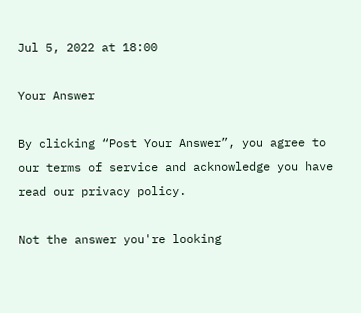Jul 5, 2022 at 18:00

Your Answer

By clicking “Post Your Answer”, you agree to our terms of service and acknowledge you have read our privacy policy.

Not the answer you're looking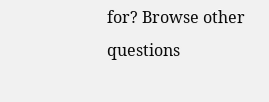for? Browse other questions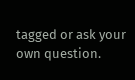tagged or ask your own question.